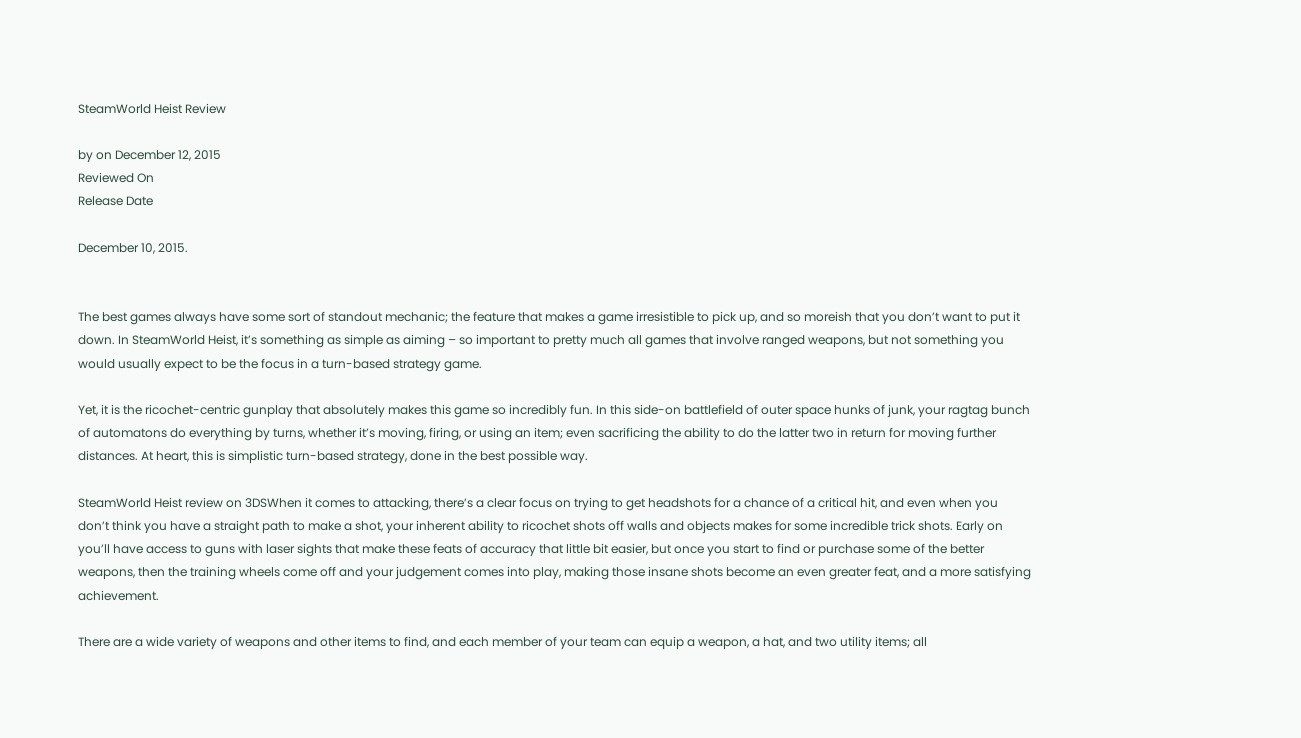SteamWorld Heist Review

by on December 12, 2015
Reviewed On
Release Date

December 10, 2015.


The best games always have some sort of standout mechanic; the feature that makes a game irresistible to pick up, and so moreish that you don’t want to put it down. In SteamWorld Heist, it’s something as simple as aiming – so important to pretty much all games that involve ranged weapons, but not something you would usually expect to be the focus in a turn-based strategy game.

Yet, it is the ricochet-centric gunplay that absolutely makes this game so incredibly fun. In this side-on battlefield of outer space hunks of junk, your ragtag bunch of automatons do everything by turns, whether it’s moving, firing, or using an item; even sacrificing the ability to do the latter two in return for moving further distances. At heart, this is simplistic turn-based strategy, done in the best possible way.

SteamWorld Heist review on 3DSWhen it comes to attacking, there’s a clear focus on trying to get headshots for a chance of a critical hit, and even when you don’t think you have a straight path to make a shot, your inherent ability to ricochet shots off walls and objects makes for some incredible trick shots. Early on you’ll have access to guns with laser sights that make these feats of accuracy that little bit easier, but once you start to find or purchase some of the better weapons, then the training wheels come off and your judgement comes into play, making those insane shots become an even greater feat, and a more satisfying achievement.

There are a wide variety of weapons and other items to find, and each member of your team can equip a weapon, a hat, and two utility items; all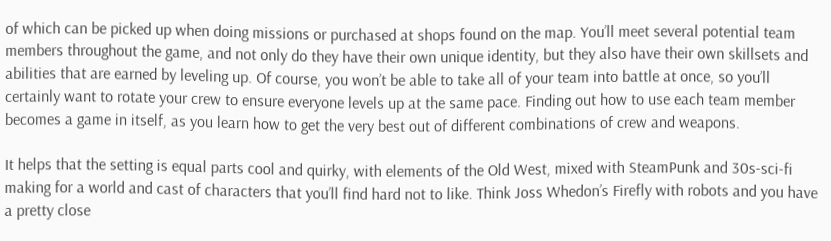of which can be picked up when doing missions or purchased at shops found on the map. You’ll meet several potential team members throughout the game, and not only do they have their own unique identity, but they also have their own skillsets and abilities that are earned by leveling up. Of course, you won’t be able to take all of your team into battle at once, so you’ll certainly want to rotate your crew to ensure everyone levels up at the same pace. Finding out how to use each team member becomes a game in itself, as you learn how to get the very best out of different combinations of crew and weapons.

It helps that the setting is equal parts cool and quirky, with elements of the Old West, mixed with SteamPunk and 30s-sci-fi making for a world and cast of characters that you’ll find hard not to like. Think Joss Whedon’s Firefly with robots and you have a pretty close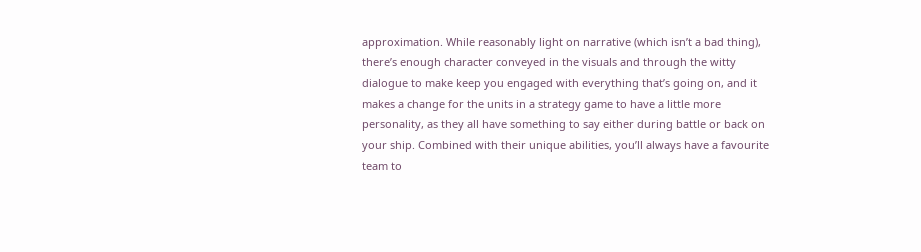approximation. While reasonably light on narrative (which isn’t a bad thing), there’s enough character conveyed in the visuals and through the witty dialogue to make keep you engaged with everything that’s going on, and it makes a change for the units in a strategy game to have a little more personality, as they all have something to say either during battle or back on your ship. Combined with their unique abilities, you’ll always have a favourite team to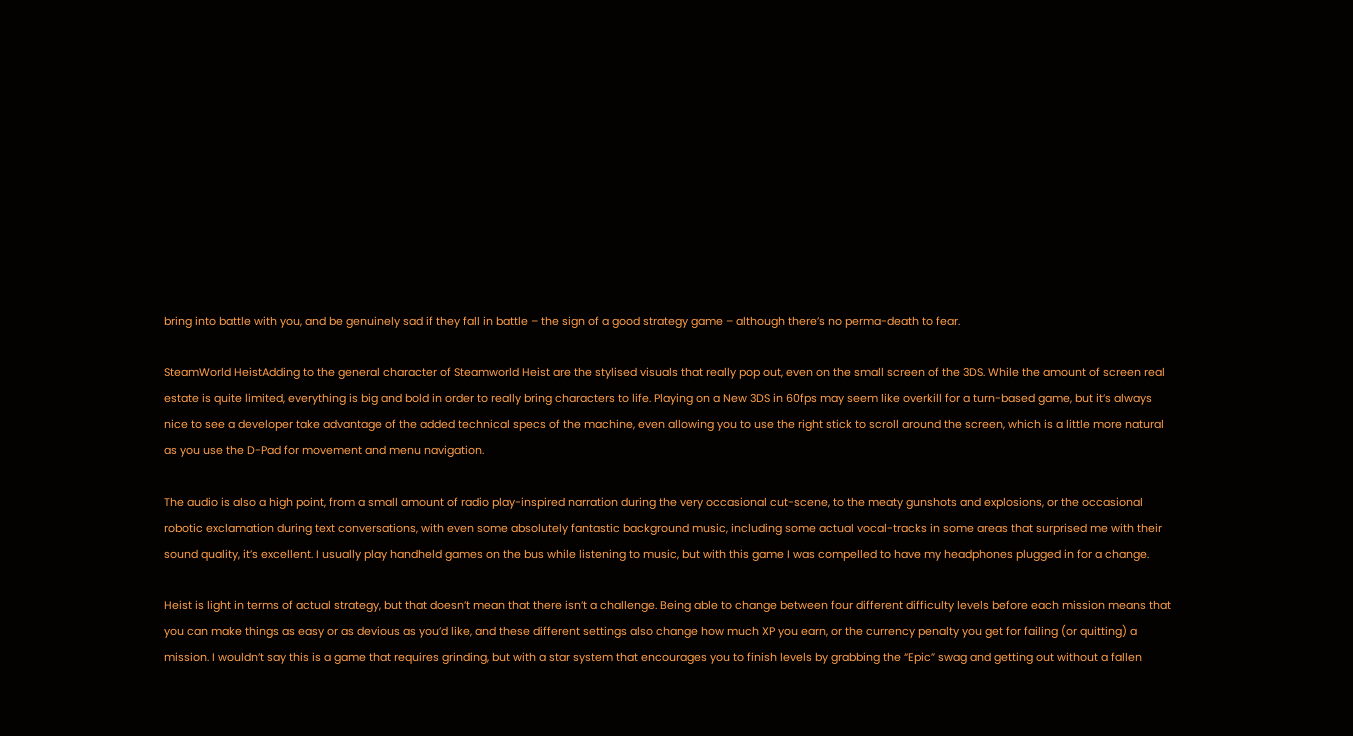bring into battle with you, and be genuinely sad if they fall in battle – the sign of a good strategy game – although there’s no perma-death to fear.

SteamWorld HeistAdding to the general character of Steamworld Heist are the stylised visuals that really pop out, even on the small screen of the 3DS. While the amount of screen real estate is quite limited, everything is big and bold in order to really bring characters to life. Playing on a New 3DS in 60fps may seem like overkill for a turn-based game, but it’s always nice to see a developer take advantage of the added technical specs of the machine, even allowing you to use the right stick to scroll around the screen, which is a little more natural as you use the D-Pad for movement and menu navigation.

The audio is also a high point, from a small amount of radio play-inspired narration during the very occasional cut-scene, to the meaty gunshots and explosions, or the occasional robotic exclamation during text conversations, with even some absolutely fantastic background music, including some actual vocal-tracks in some areas that surprised me with their sound quality, it’s excellent. I usually play handheld games on the bus while listening to music, but with this game I was compelled to have my headphones plugged in for a change.

Heist is light in terms of actual strategy, but that doesn’t mean that there isn’t a challenge. Being able to change between four different difficulty levels before each mission means that you can make things as easy or as devious as you’d like, and these different settings also change how much XP you earn, or the currency penalty you get for failing (or quitting) a mission. I wouldn’t say this is a game that requires grinding, but with a star system that encourages you to finish levels by grabbing the “Epic” swag and getting out without a fallen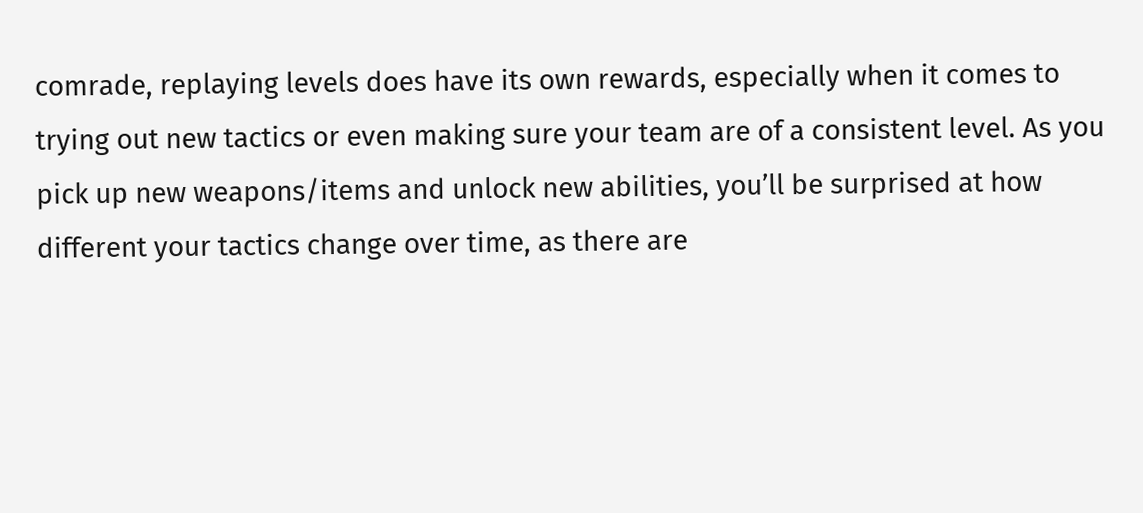comrade, replaying levels does have its own rewards, especially when it comes to trying out new tactics or even making sure your team are of a consistent level. As you pick up new weapons/items and unlock new abilities, you’ll be surprised at how different your tactics change over time, as there are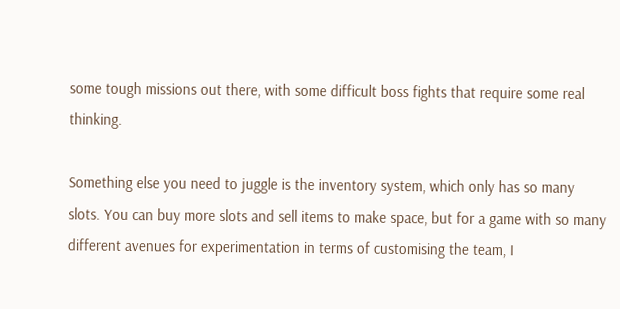some tough missions out there, with some difficult boss fights that require some real thinking.

Something else you need to juggle is the inventory system, which only has so many slots. You can buy more slots and sell items to make space, but for a game with so many different avenues for experimentation in terms of customising the team, I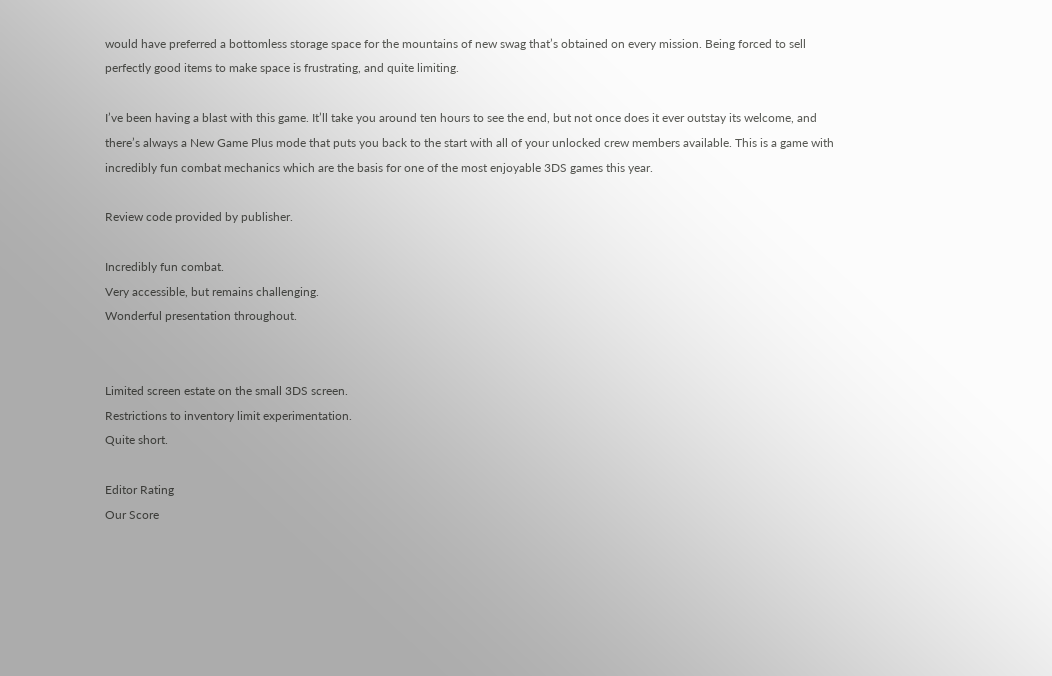would have preferred a bottomless storage space for the mountains of new swag that’s obtained on every mission. Being forced to sell perfectly good items to make space is frustrating, and quite limiting.

I’ve been having a blast with this game. It’ll take you around ten hours to see the end, but not once does it ever outstay its welcome, and there’s always a New Game Plus mode that puts you back to the start with all of your unlocked crew members available. This is a game with incredibly fun combat mechanics which are the basis for one of the most enjoyable 3DS games this year.

Review code provided by publisher.

Incredibly fun combat.
Very accessible, but remains challenging.
Wonderful presentation throughout.


Limited screen estate on the small 3DS screen.
Restrictions to inventory limit experimentation.
Quite short.

Editor Rating
Our Score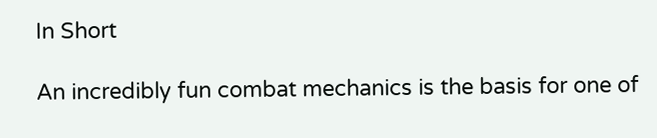In Short

An incredibly fun combat mechanics is the basis for one of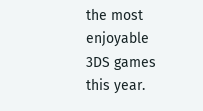the most enjoyable 3DS games this year.